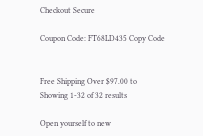Checkout Secure

Coupon Code: FT68LD435 Copy Code


Free Shipping Over $97.00 to
Showing 1-32 of 32 results

Open yourself to new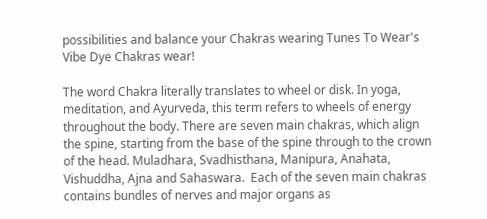possibilities and balance your Chakras wearing Tunes To Wear's Vibe Dye Chakras wear!

The word Chakra literally translates to wheel or disk. In yoga, meditation, and Ayurveda, this term refers to wheels of energy throughout the body. There are seven main chakras, which align the spine, starting from the base of the spine through to the crown of the head. Muladhara, Svadhisthana, Manipura, Anahata, Vishuddha, Ajna and Sahaswara.  Each of the seven main chakras contains bundles of nerves and major organs as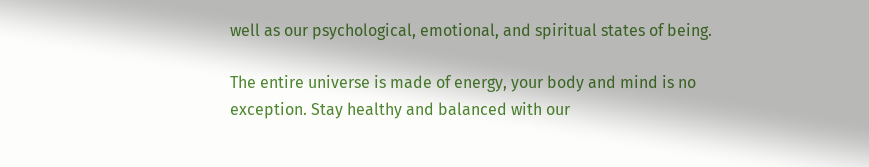well as our psychological, emotional, and spiritual states of being.

The entire universe is made of energy, your body and mind is no exception. Stay healthy and balanced with our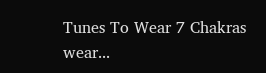Tunes To Wear 7 Chakras wear...